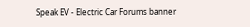Speak EV - Electric Car Forums banner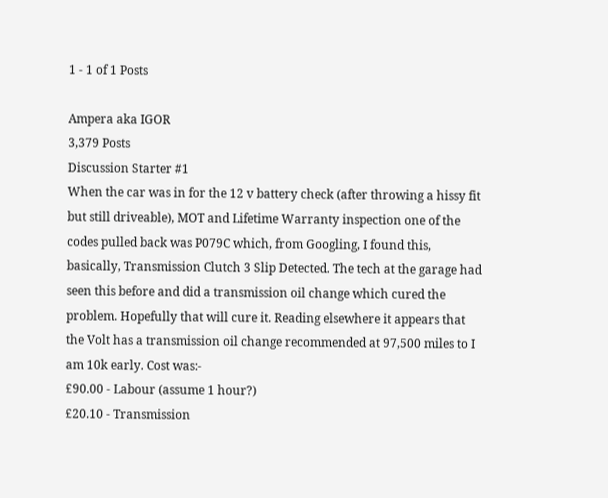1 - 1 of 1 Posts

Ampera aka IGOR
3,379 Posts
Discussion Starter #1
When the car was in for the 12 v battery check (after throwing a hissy fit but still driveable), MOT and Lifetime Warranty inspection one of the codes pulled back was P079C which, from Googling, I found this, basically, Transmission Clutch 3 Slip Detected. The tech at the garage had seen this before and did a transmission oil change which cured the problem. Hopefully that will cure it. Reading elsewhere it appears that the Volt has a transmission oil change recommended at 97,500 miles to I am 10k early. Cost was:-
£90.00 - Labour (assume 1 hour?)
£20.10 - Transmission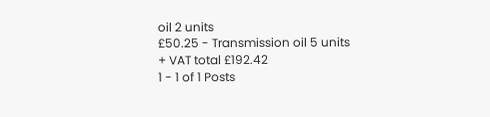oil 2 units
£50.25 - Transmission oil 5 units
+ VAT total £192.42
1 - 1 of 1 Posts